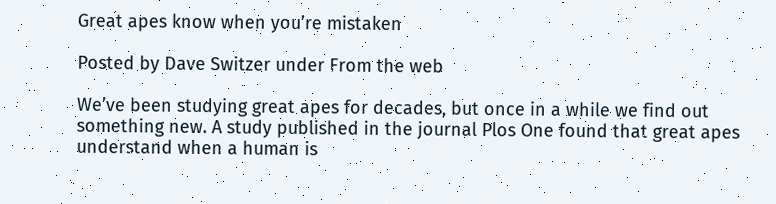Great apes know when you’re mistaken

Posted by Dave Switzer under From the web

We’ve been studying great apes for decades, but once in a while we find out something new. A study published in the journal Plos One found that great apes understand when a human is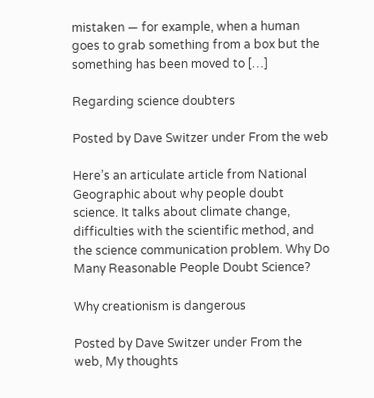mistaken — for example, when a human goes to grab something from a box but the something has been moved to […]

Regarding science doubters

Posted by Dave Switzer under From the web

Here’s an articulate article from National Geographic about why people doubt science. It talks about climate change, difficulties with the scientific method, and the science communication problem. Why Do Many Reasonable People Doubt Science?

Why creationism is dangerous

Posted by Dave Switzer under From the web, My thoughts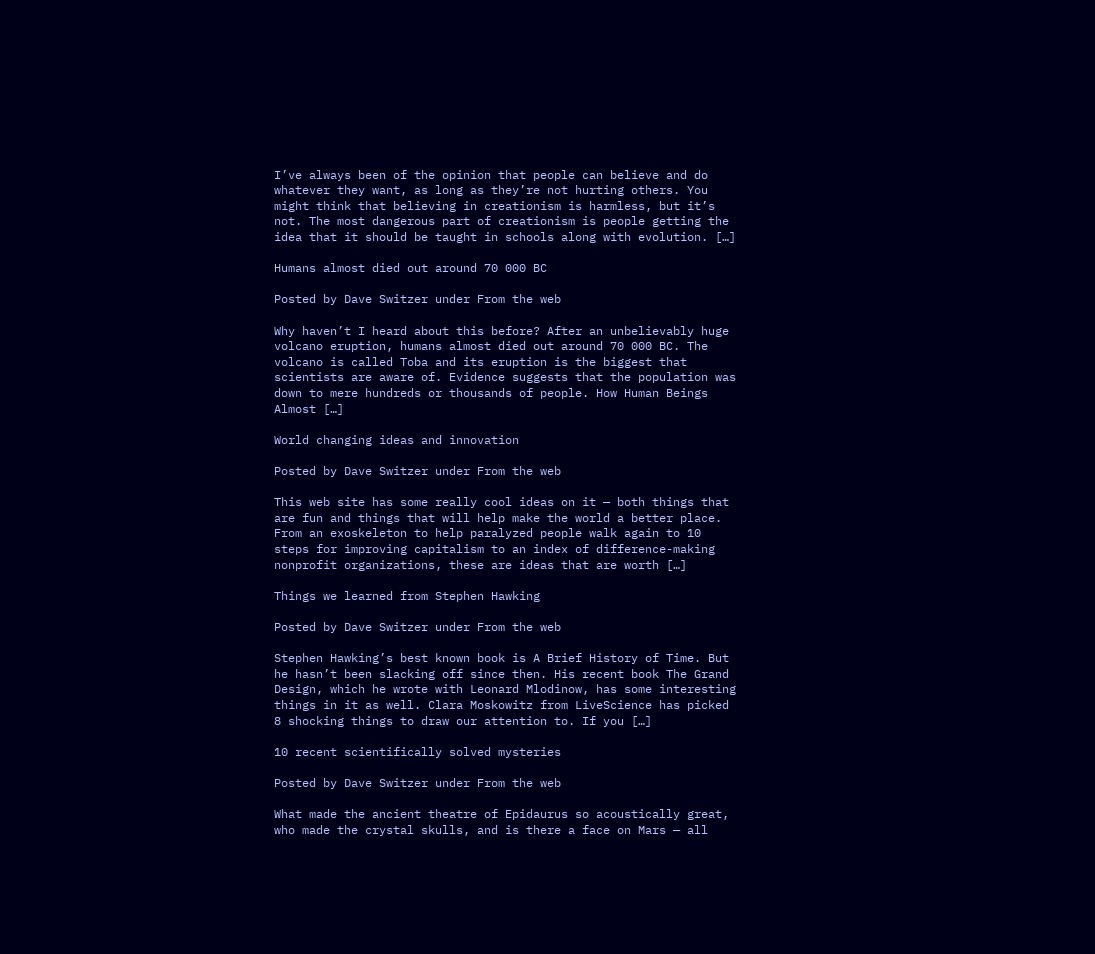I’ve always been of the opinion that people can believe and do whatever they want, as long as they’re not hurting others. You might think that believing in creationism is harmless, but it’s not. The most dangerous part of creationism is people getting the idea that it should be taught in schools along with evolution. […]

Humans almost died out around 70 000 BC

Posted by Dave Switzer under From the web

Why haven’t I heard about this before? After an unbelievably huge volcano eruption, humans almost died out around 70 000 BC. The volcano is called Toba and its eruption is the biggest that scientists are aware of. Evidence suggests that the population was down to mere hundreds or thousands of people. How Human Beings Almost […]

World changing ideas and innovation

Posted by Dave Switzer under From the web

This web site has some really cool ideas on it — both things that are fun and things that will help make the world a better place. From an exoskeleton to help paralyzed people walk again to 10 steps for improving capitalism to an index of difference-making nonprofit organizations, these are ideas that are worth […]

Things we learned from Stephen Hawking

Posted by Dave Switzer under From the web

Stephen Hawking’s best known book is A Brief History of Time. But he hasn’t been slacking off since then. His recent book The Grand Design, which he wrote with Leonard Mlodinow, has some interesting things in it as well. Clara Moskowitz from LiveScience has picked 8 shocking things to draw our attention to. If you […]

10 recent scientifically solved mysteries

Posted by Dave Switzer under From the web

What made the ancient theatre of Epidaurus so acoustically great, who made the crystal skulls, and is there a face on Mars — all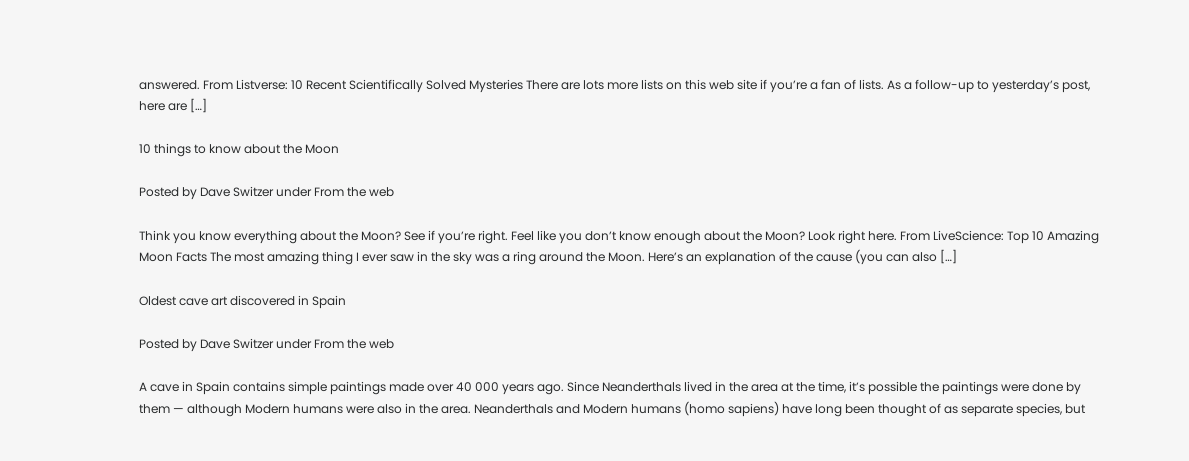answered. From Listverse: 10 Recent Scientifically Solved Mysteries There are lots more lists on this web site if you’re a fan of lists. As a follow-up to yesterday’s post, here are […]

10 things to know about the Moon

Posted by Dave Switzer under From the web

Think you know everything about the Moon? See if you’re right. Feel like you don’t know enough about the Moon? Look right here. From LiveScience: Top 10 Amazing Moon Facts The most amazing thing I ever saw in the sky was a ring around the Moon. Here’s an explanation of the cause (you can also […]

Oldest cave art discovered in Spain

Posted by Dave Switzer under From the web

A cave in Spain contains simple paintings made over 40 000 years ago. Since Neanderthals lived in the area at the time, it’s possible the paintings were done by them — although Modern humans were also in the area. Neanderthals and Modern humans (homo sapiens) have long been thought of as separate species, but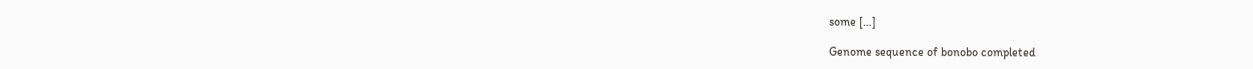some […]

Genome sequence of bonobo completed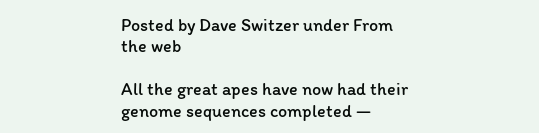Posted by Dave Switzer under From the web

All the great apes have now had their genome sequences completed —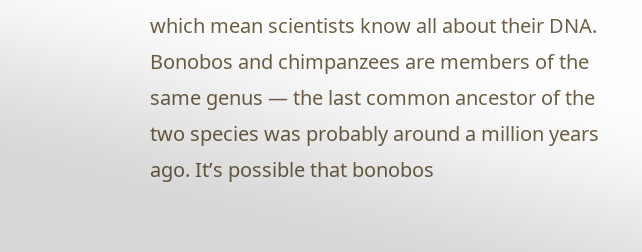which mean scientists know all about their DNA. Bonobos and chimpanzees are members of the same genus — the last common ancestor of the two species was probably around a million years ago. It’s possible that bonobos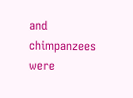and chimpanzees were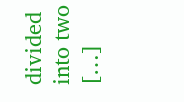divided into two […]